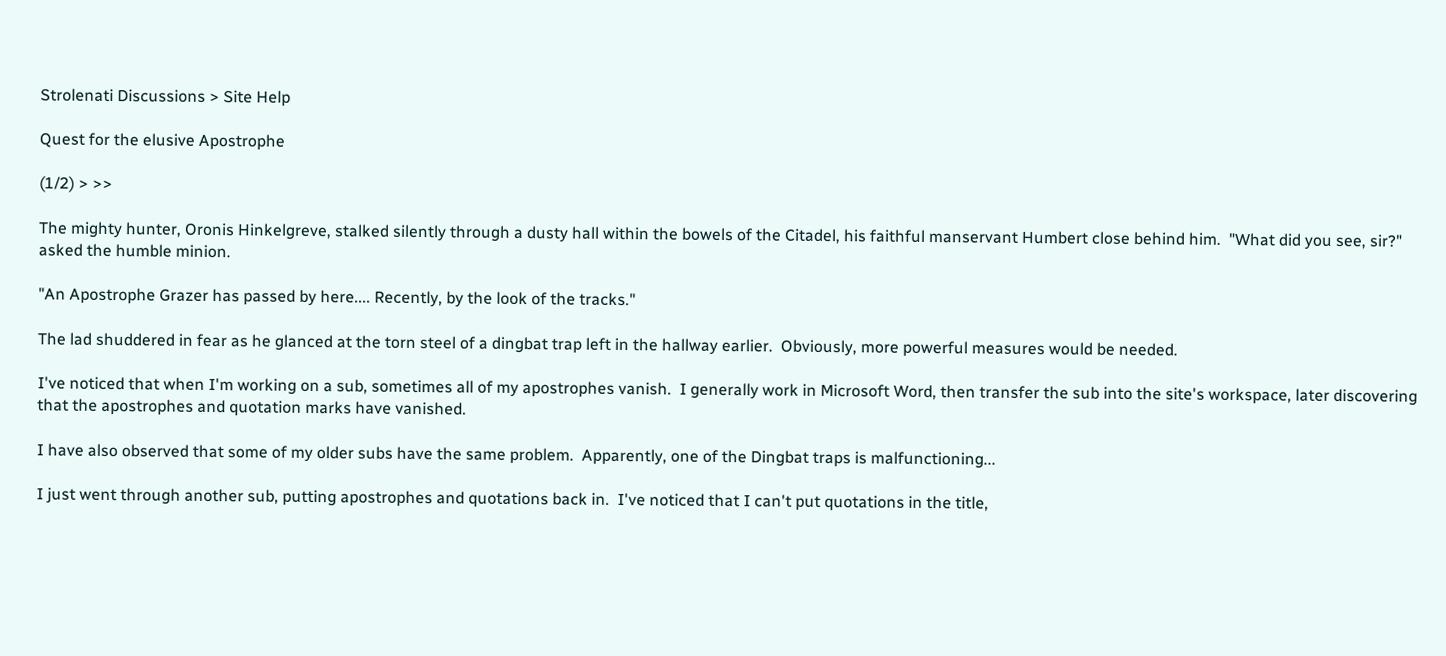Strolenati Discussions > Site Help

Quest for the elusive Apostrophe

(1/2) > >>

The mighty hunter, Oronis Hinkelgreve, stalked silently through a dusty hall within the bowels of the Citadel, his faithful manservant Humbert close behind him.  "What did you see, sir?" asked the humble minion.

"An Apostrophe Grazer has passed by here.... Recently, by the look of the tracks."

The lad shuddered in fear as he glanced at the torn steel of a dingbat trap left in the hallway earlier.  Obviously, more powerful measures would be needed.

I've noticed that when I'm working on a sub, sometimes all of my apostrophes vanish.  I generally work in Microsoft Word, then transfer the sub into the site's workspace, later discovering that the apostrophes and quotation marks have vanished.

I have also observed that some of my older subs have the same problem.  Apparently, one of the Dingbat traps is malfunctioning...

I just went through another sub, putting apostrophes and quotations back in.  I've noticed that I can't put quotations in the title,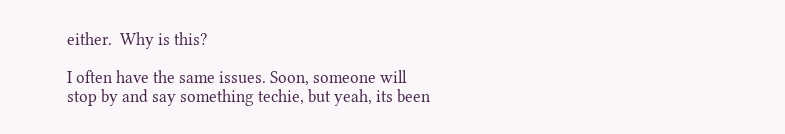either.  Why is this?

I often have the same issues. Soon, someone will stop by and say something techie, but yeah, its been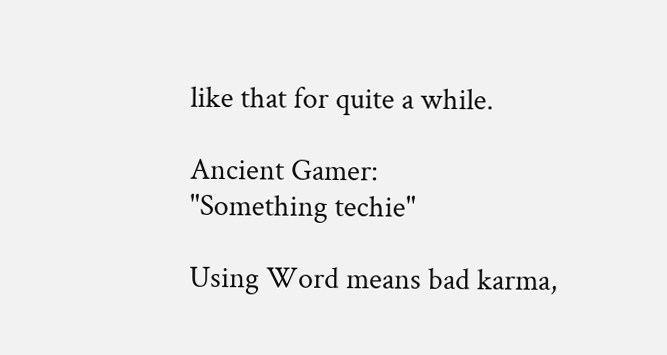like that for quite a while.

Ancient Gamer:
"Something techie"

Using Word means bad karma,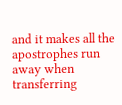and it makes all the apostrophes run away when transferring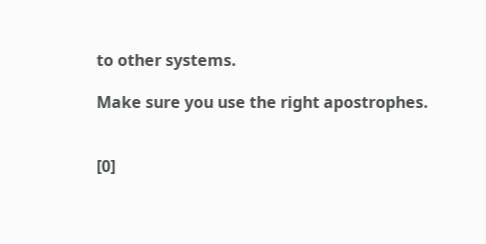to other systems.

Make sure you use the right apostrophes.


[0]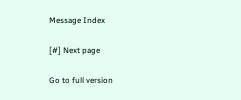Message Index

[#] Next page

Go to full version